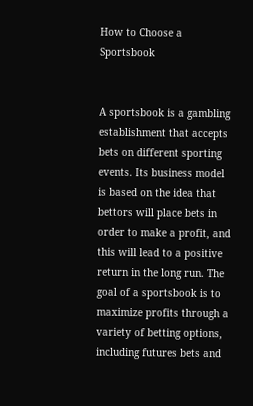How to Choose a Sportsbook


A sportsbook is a gambling establishment that accepts bets on different sporting events. Its business model is based on the idea that bettors will place bets in order to make a profit, and this will lead to a positive return in the long run. The goal of a sportsbook is to maximize profits through a variety of betting options, including futures bets and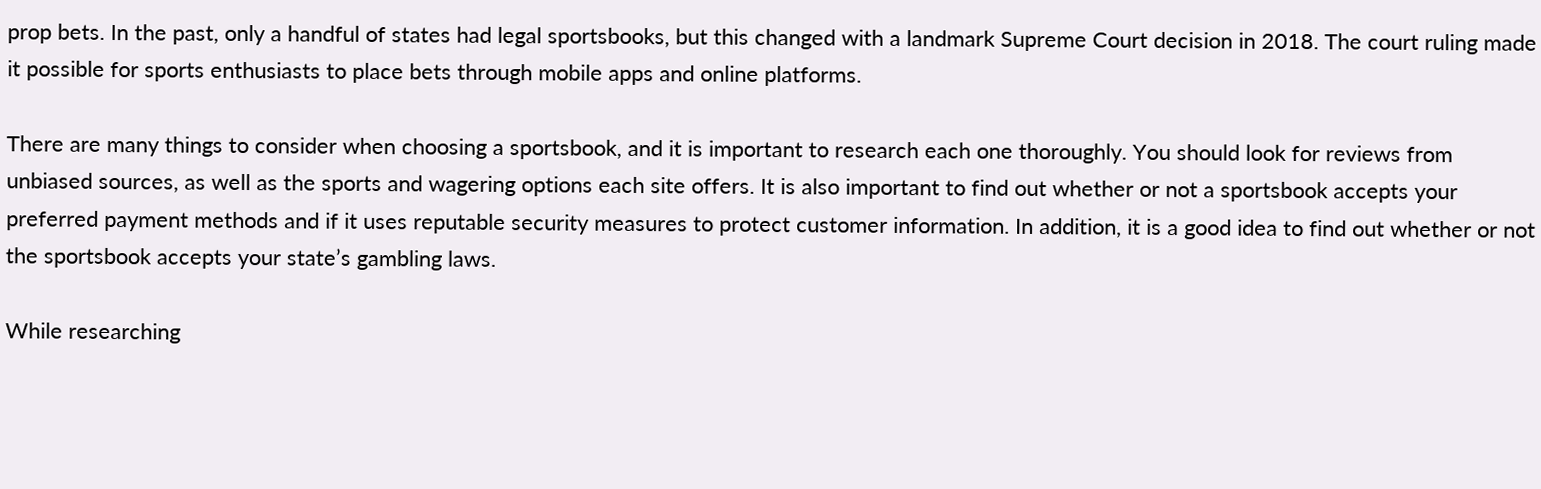prop bets. In the past, only a handful of states had legal sportsbooks, but this changed with a landmark Supreme Court decision in 2018. The court ruling made it possible for sports enthusiasts to place bets through mobile apps and online platforms.

There are many things to consider when choosing a sportsbook, and it is important to research each one thoroughly. You should look for reviews from unbiased sources, as well as the sports and wagering options each site offers. It is also important to find out whether or not a sportsbook accepts your preferred payment methods and if it uses reputable security measures to protect customer information. In addition, it is a good idea to find out whether or not the sportsbook accepts your state’s gambling laws.

While researching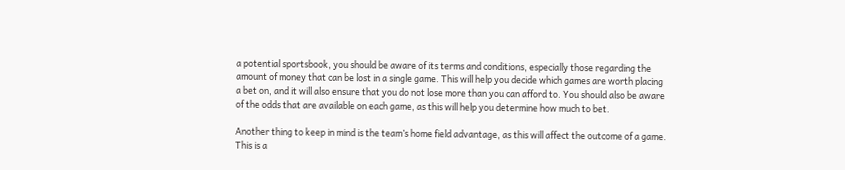a potential sportsbook, you should be aware of its terms and conditions, especially those regarding the amount of money that can be lost in a single game. This will help you decide which games are worth placing a bet on, and it will also ensure that you do not lose more than you can afford to. You should also be aware of the odds that are available on each game, as this will help you determine how much to bet.

Another thing to keep in mind is the team’s home field advantage, as this will affect the outcome of a game. This is a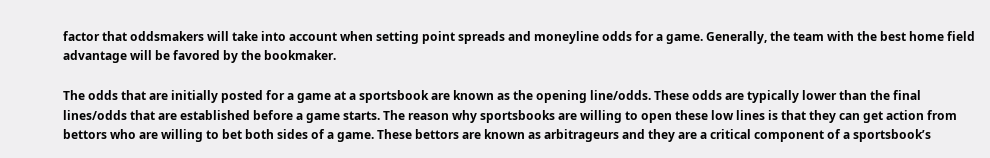factor that oddsmakers will take into account when setting point spreads and moneyline odds for a game. Generally, the team with the best home field advantage will be favored by the bookmaker.

The odds that are initially posted for a game at a sportsbook are known as the opening line/odds. These odds are typically lower than the final lines/odds that are established before a game starts. The reason why sportsbooks are willing to open these low lines is that they can get action from bettors who are willing to bet both sides of a game. These bettors are known as arbitrageurs and they are a critical component of a sportsbook’s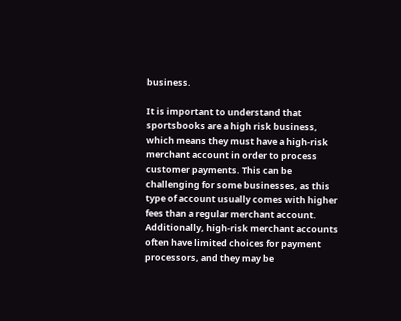business.

It is important to understand that sportsbooks are a high risk business, which means they must have a high-risk merchant account in order to process customer payments. This can be challenging for some businesses, as this type of account usually comes with higher fees than a regular merchant account. Additionally, high-risk merchant accounts often have limited choices for payment processors, and they may be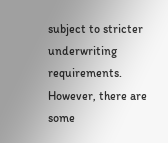subject to stricter underwriting requirements. However, there are some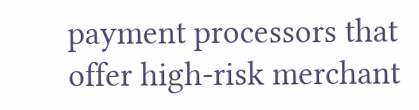payment processors that offer high-risk merchant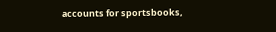accounts for sportsbooks,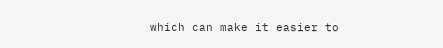which can make it easier to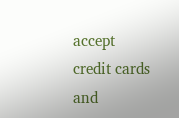accept credit cards and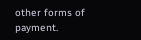other forms of payment.